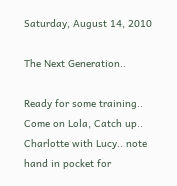Saturday, August 14, 2010

The Next Generation..

Ready for some training..
Come on Lola, Catch up..
Charlotte with Lucy.. note hand in pocket for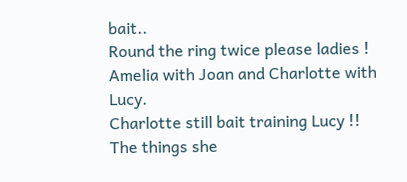bait..
Round the ring twice please ladies !
Amelia with Joan and Charlotte with Lucy.
Charlotte still bait training Lucy !!
The things she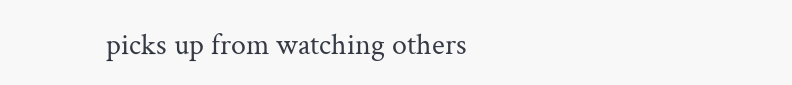picks up from watching others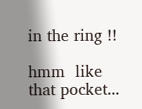in the ring !!

hmm  like that pocket...